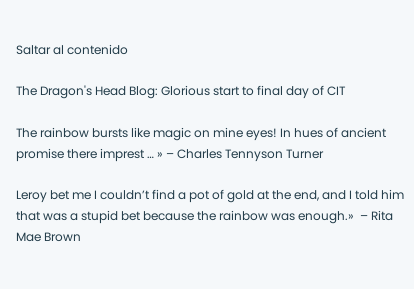Saltar al contenido

The Dragon's Head Blog: Glorious start to final day of CIT

The rainbow bursts like magic on mine eyes! In hues of ancient promise there imprest … » – Charles Tennyson Turner

Leroy bet me I couldn’t find a pot of gold at the end, and I told him that was a stupid bet because the rainbow was enough.»  – Rita Mae Brown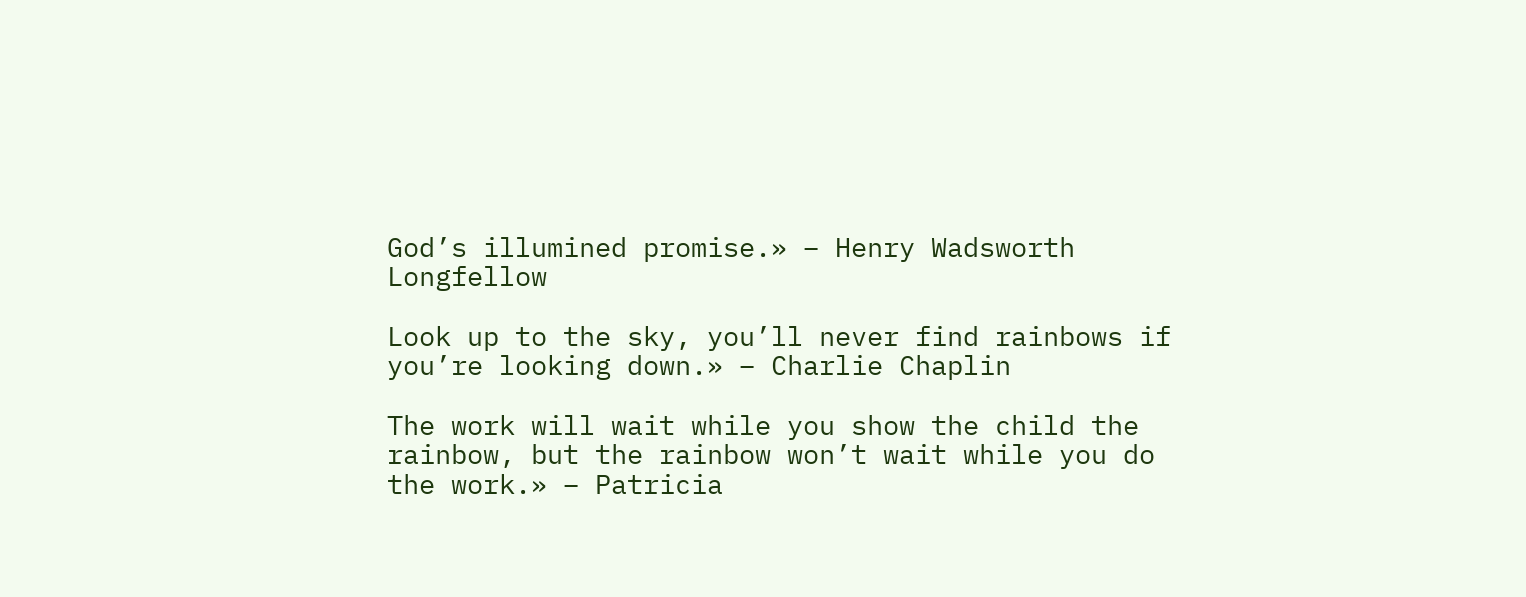God’s illumined promise.» – Henry Wadsworth Longfellow

Look up to the sky, you’ll never find rainbows if you’re looking down.» – Charlie Chaplin

The work will wait while you show the child the rainbow, but the rainbow won’t wait while you do the work.» – Patricia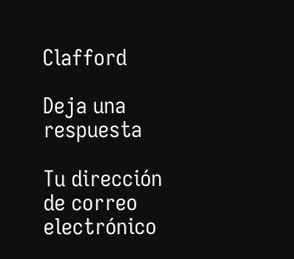Clafford

Deja una respuesta

Tu dirección de correo electrónico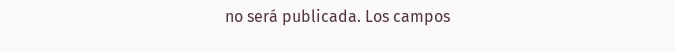no será publicada. Los campos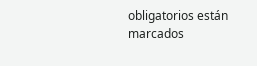obligatorios están marcados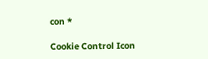con *

Cookie Control Icon